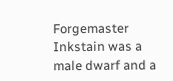Forgemaster Inkstain was a male dwarf and a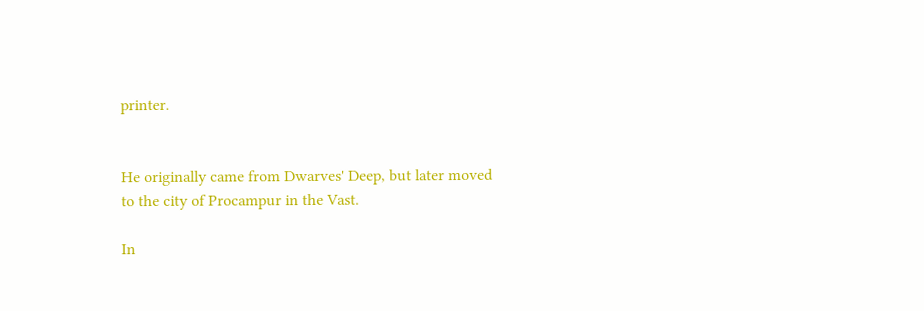printer.


He originally came from Dwarves' Deep, but later moved to the city of Procampur in the Vast.

In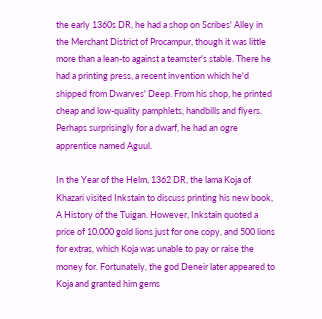the early 1360s DR, he had a shop on Scribes' Alley in the Merchant District of Procampur, though it was little more than a lean-to against a teamster's stable. There he had a printing press, a recent invention which he'd shipped from Dwarves' Deep. From his shop, he printed cheap and low-quality pamphlets, handbills and flyers. Perhaps surprisingly for a dwarf, he had an ogre apprentice named Aguul.

In the Year of the Helm, 1362 DR, the lama Koja of Khazari visited Inkstain to discuss printing his new book, A History of the Tuigan. However, Inkstain quoted a price of 10,000 gold lions just for one copy, and 500 lions for extras, which Koja was unable to pay or raise the money for. Fortunately, the god Deneir later appeared to Koja and granted him gems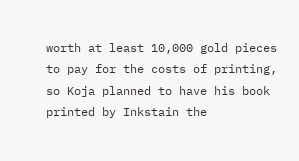worth at least 10,000 gold pieces to pay for the costs of printing, so Koja planned to have his book printed by Inkstain the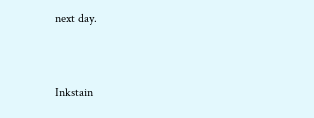next day.


Inkstain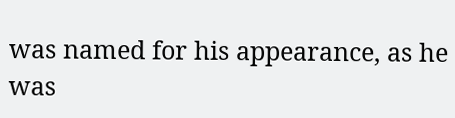was named for his appearance, as he was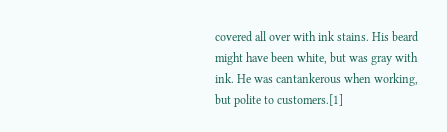covered all over with ink stains. His beard might have been white, but was gray with ink. He was cantankerous when working, but polite to customers.[1]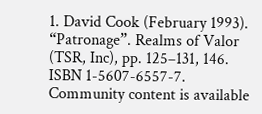1. David Cook (February 1993). “Patronage”. Realms of Valor (TSR, Inc), pp. 125–131, 146. ISBN 1-5607-6557-7.
Community content is available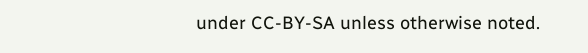under CC-BY-SA unless otherwise noted.